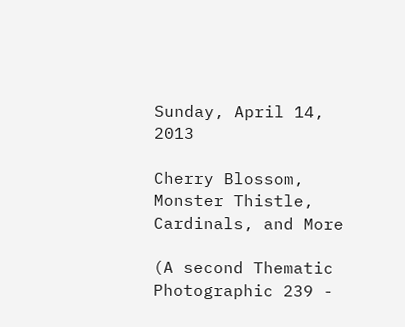Sunday, April 14, 2013

Cherry Blossom, Monster Thistle, Cardinals, and More

(A second Thematic Photographic 239 -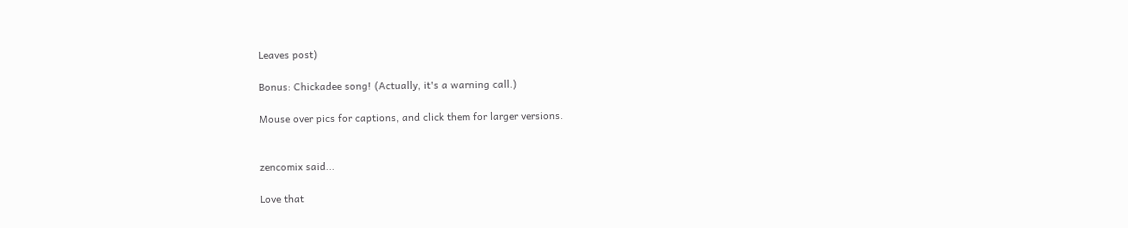Leaves post)

Bonus: Chickadee song! (Actually, it's a warning call.)

Mouse over pics for captions, and click them for larger versions.


zencomix said...

Love that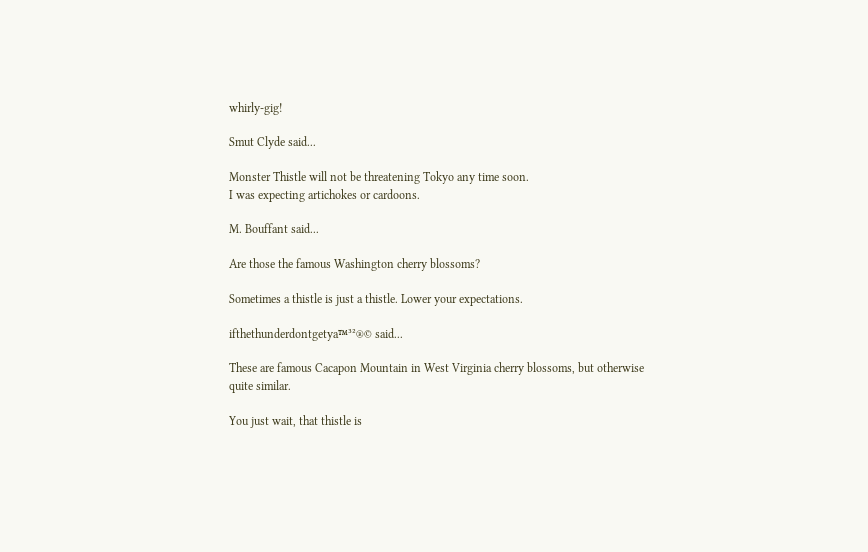whirly-gig!

Smut Clyde said...

Monster Thistle will not be threatening Tokyo any time soon.
I was expecting artichokes or cardoons.

M. Bouffant said...

Are those the famous Washington cherry blossoms?

Sometimes a thistle is just a thistle. Lower your expectations.

ifthethunderdontgetya™³²®© said...

These are famous Cacapon Mountain in West Virginia cherry blossoms, but otherwise quite similar.

You just wait, that thistle is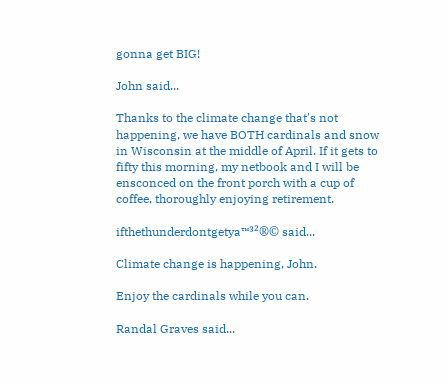gonna get BIG!

John said...

Thanks to the climate change that's not happening, we have BOTH cardinals and snow in Wisconsin at the middle of April. If it gets to fifty this morning, my netbook and I will be ensconced on the front porch with a cup of coffee, thoroughly enjoying retirement.

ifthethunderdontgetya™³²®© said...

Climate change is happening, John.

Enjoy the cardinals while you can.

Randal Graves said...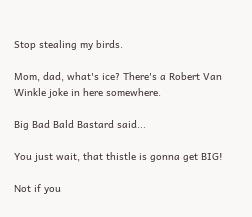Stop stealing my birds.

Mom, dad, what's ice? There's a Robert Van Winkle joke in here somewhere.

Big Bad Bald Bastard said...

You just wait, that thistle is gonna get BIG!

Not if you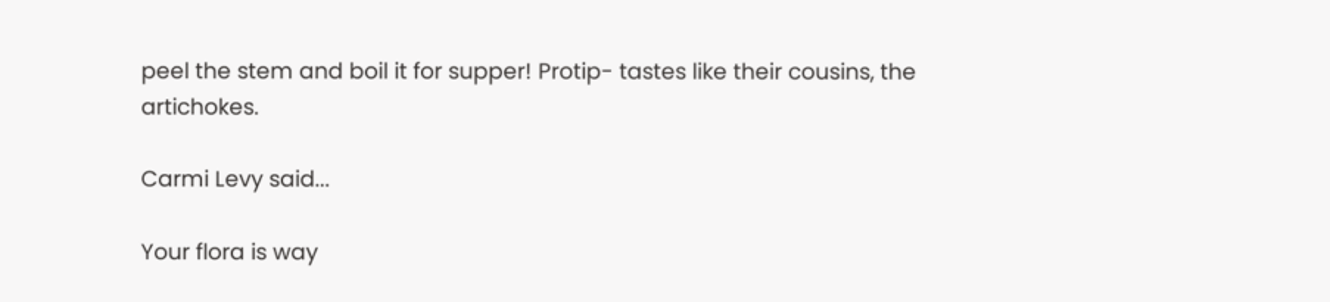peel the stem and boil it for supper! Protip- tastes like their cousins, the artichokes.

Carmi Levy said...

Your flora is way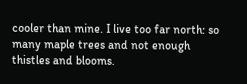cooler than mine. I live too far north: so many maple trees and not enough thistles and blooms.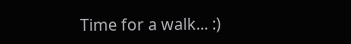Time for a walk... :)